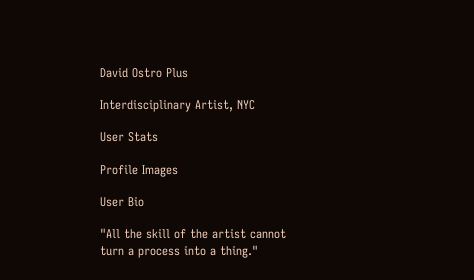David Ostro Plus

Interdisciplinary Artist, NYC

User Stats

Profile Images

User Bio

"All the skill of the artist cannot turn a process into a thing."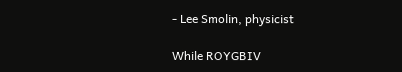- Lee Smolin, physicist

While ROYGBIV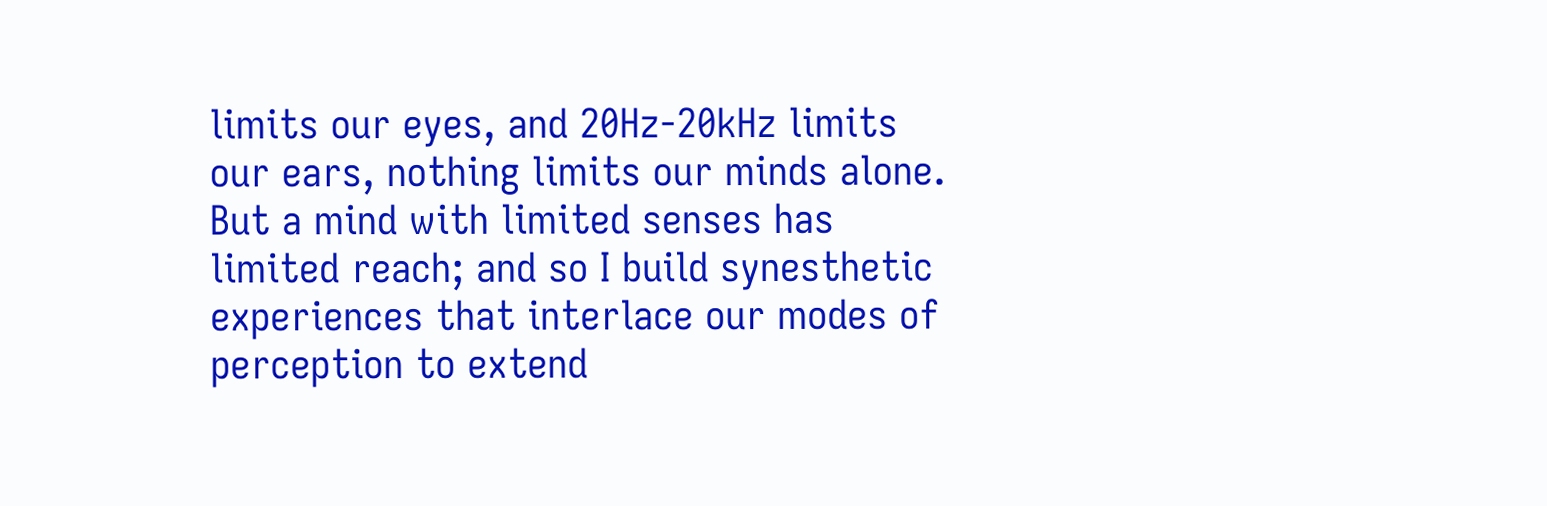limits our eyes, and 20Hz-20kHz limits our ears, nothing limits our minds alone. But a mind with limited senses has limited reach; and so I build synesthetic experiences that interlace our modes of perception to extend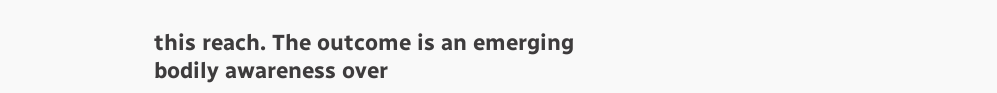this reach. The outcome is an emerging bodily awareness over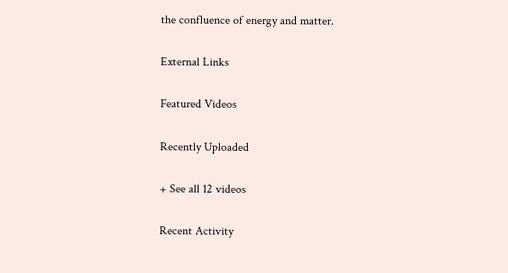the confluence of energy and matter.

External Links

Featured Videos

Recently Uploaded

+ See all 12 videos

Recent Activity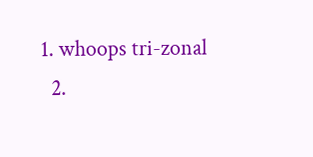1. whoops tri-zonal
  2.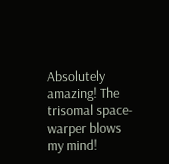Absolutely amazing! The trisomal space-warper blows my mind!